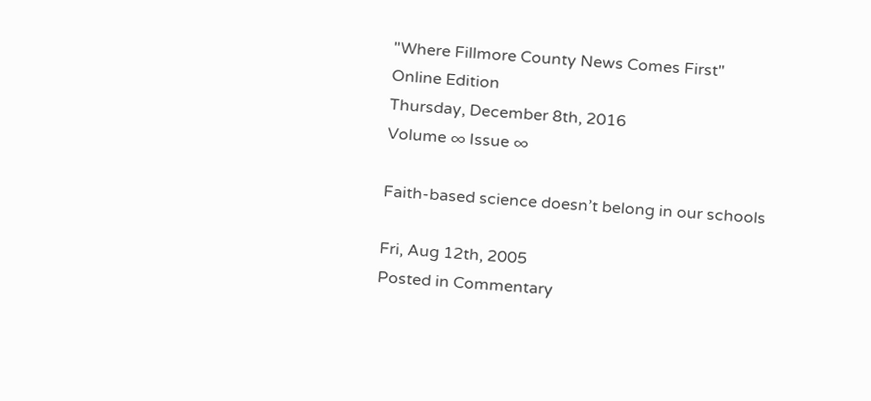"Where Fillmore County News Comes First"
Online Edition
Thursday, December 8th, 2016
Volume ∞ Issue ∞

Faith-based science doesn’t belong in our schools

Fri, Aug 12th, 2005
Posted in Commentary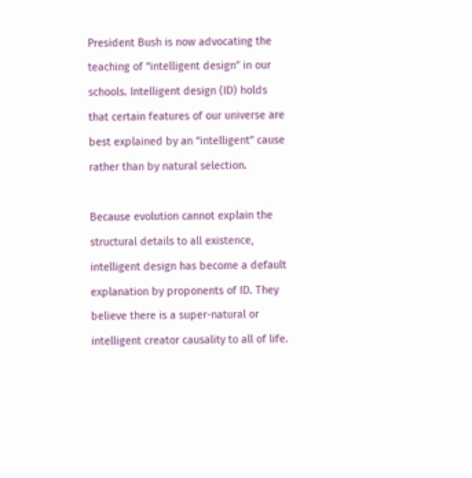President Bush is now advocating the teaching of “intelligent design” in our schools. Intelligent design (ID) holds that certain features of our universe are best explained by an “intelligent” cause rather than by natural selection.

Because evolution cannot explain the structural details to all existence, intelligent design has become a default explanation by proponents of ID. They believe there is a super-natural or intelligent creator causality to all of life.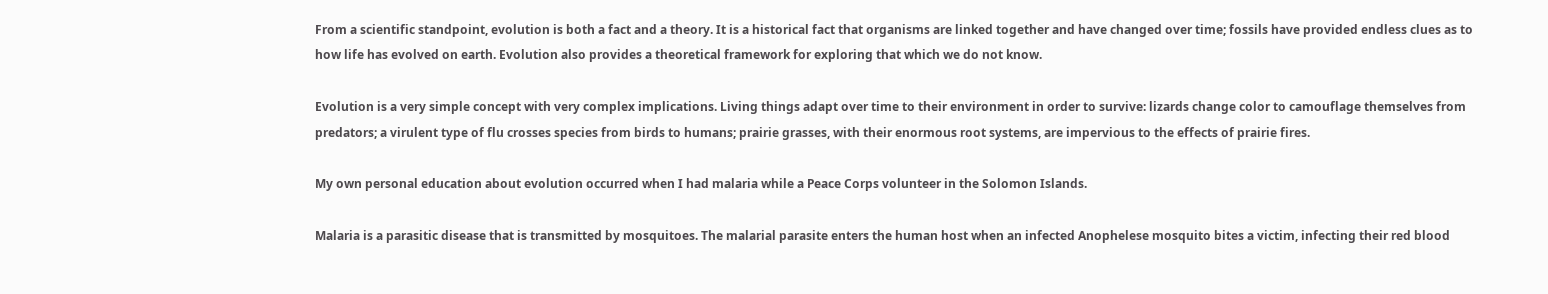From a scientific standpoint, evolution is both a fact and a theory. It is a historical fact that organisms are linked together and have changed over time; fossils have provided endless clues as to how life has evolved on earth. Evolution also provides a theoretical framework for exploring that which we do not know.

Evolution is a very simple concept with very complex implications. Living things adapt over time to their environment in order to survive: lizards change color to camouflage themselves from predators; a virulent type of flu crosses species from birds to humans; prairie grasses, with their enormous root systems, are impervious to the effects of prairie fires.

My own personal education about evolution occurred when I had malaria while a Peace Corps volunteer in the Solomon Islands.

Malaria is a parasitic disease that is transmitted by mosquitoes. The malarial parasite enters the human host when an infected Anophelese mosquito bites a victim, infecting their red blood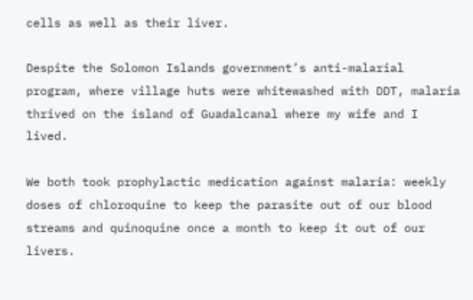cells as well as their liver.

Despite the Solomon Islands government’s anti-malarial program, where village huts were whitewashed with DDT, malaria thrived on the island of Guadalcanal where my wife and I lived.

We both took prophylactic medication against malaria: weekly doses of chloroquine to keep the parasite out of our blood streams and quinoquine once a month to keep it out of our livers.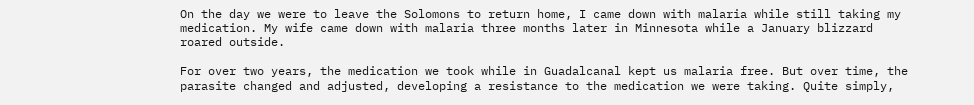On the day we were to leave the Solomons to return home, I came down with malaria while still taking my medication. My wife came down with malaria three months later in Minnesota while a January blizzard roared outside.

For over two years, the medication we took while in Guadalcanal kept us malaria free. But over time, the parasite changed and adjusted, developing a resistance to the medication we were taking. Quite simply,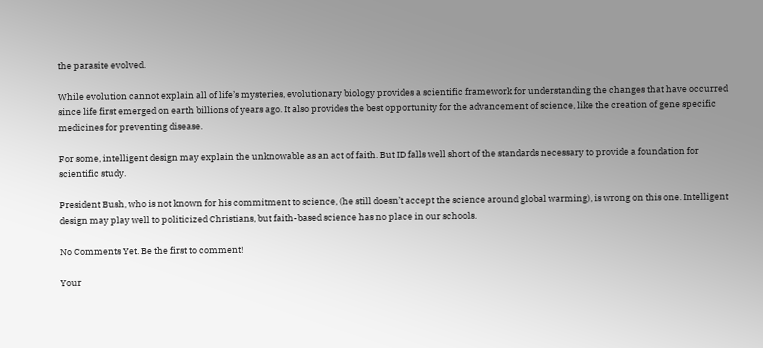the parasite evolved.

While evolution cannot explain all of life’s mysteries, evolutionary biology provides a scientific framework for understanding the changes that have occurred since life first emerged on earth billions of years ago. It also provides the best opportunity for the advancement of science, like the creation of gene specific medicines for preventing disease.

For some, intelligent design may explain the unknowable as an act of faith. But ID falls well short of the standards necessary to provide a foundation for scientific study.

President Bush, who is not known for his commitment to science, (he still doesn’t accept the science around global warming), is wrong on this one. Intelligent design may play well to politicized Christians, but faith-based science has no place in our schools.

No Comments Yet. Be the first to comment!

Your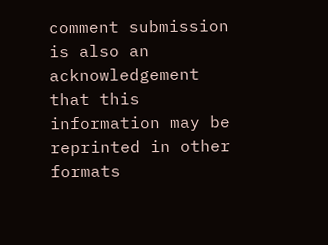comment submission is also an acknowledgement that this information may be reprinted in other formats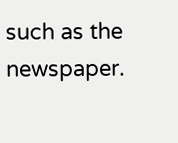such as the newspaper.